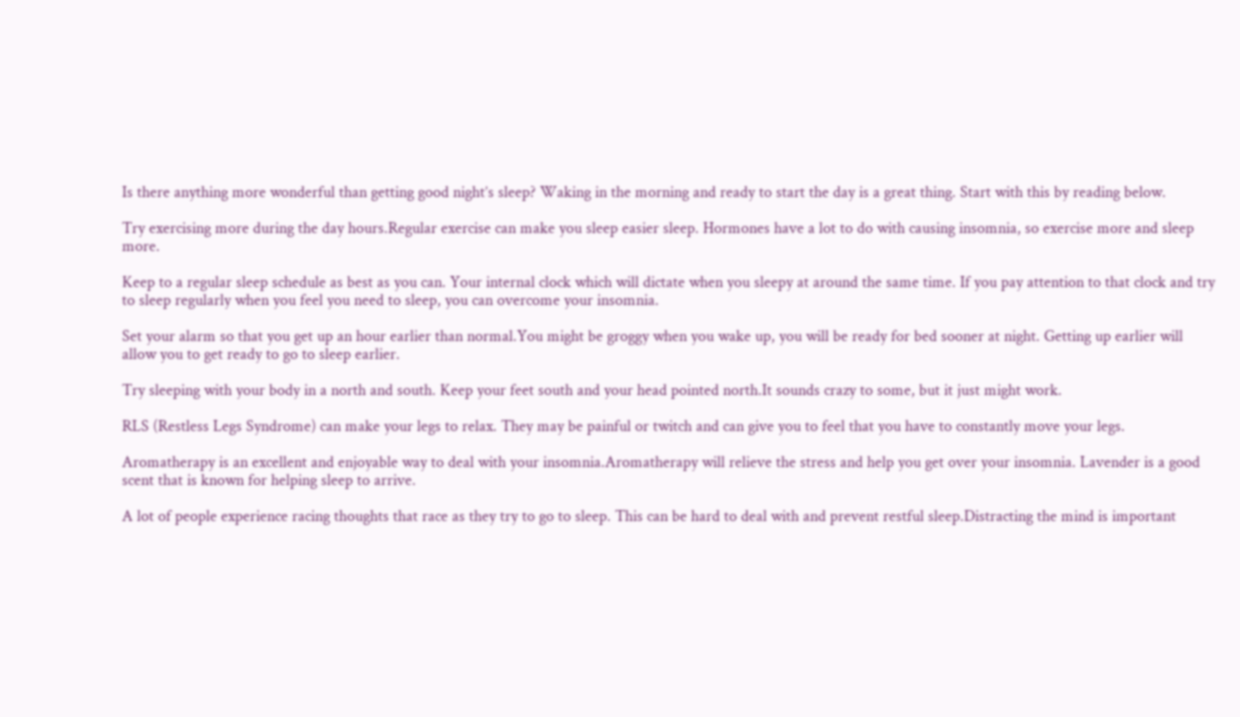Is there anything more wonderful than getting good night’s sleep? Waking in the morning and ready to start the day is a great thing. Start with this by reading below.

Try exercising more during the day hours.Regular exercise can make you sleep easier sleep. Hormones have a lot to do with causing insomnia, so exercise more and sleep more.

Keep to a regular sleep schedule as best as you can. Your internal clock which will dictate when you sleepy at around the same time. If you pay attention to that clock and try to sleep regularly when you feel you need to sleep, you can overcome your insomnia.

Set your alarm so that you get up an hour earlier than normal.You might be groggy when you wake up, you will be ready for bed sooner at night. Getting up earlier will allow you to get ready to go to sleep earlier.

Try sleeping with your body in a north and south. Keep your feet south and your head pointed north.It sounds crazy to some, but it just might work.

RLS (Restless Legs Syndrome) can make your legs to relax. They may be painful or twitch and can give you to feel that you have to constantly move your legs.

Aromatherapy is an excellent and enjoyable way to deal with your insomnia.Aromatherapy will relieve the stress and help you get over your insomnia. Lavender is a good scent that is known for helping sleep to arrive.

A lot of people experience racing thoughts that race as they try to go to sleep. This can be hard to deal with and prevent restful sleep.Distracting the mind is important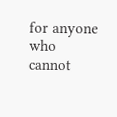for anyone who cannot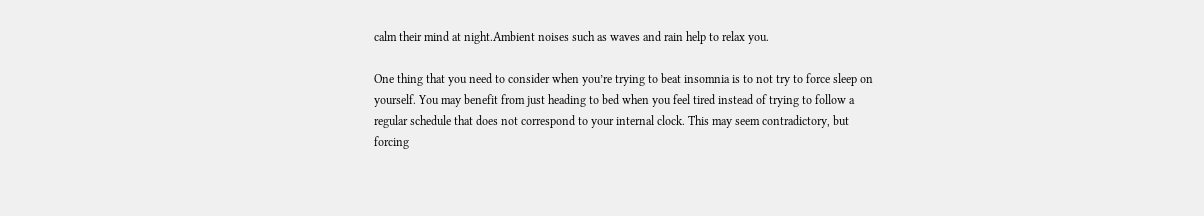calm their mind at night.Ambient noises such as waves and rain help to relax you.

One thing that you need to consider when you’re trying to beat insomnia is to not try to force sleep on yourself. You may benefit from just heading to bed when you feel tired instead of trying to follow a regular schedule that does not correspond to your internal clock. This may seem contradictory, but forcing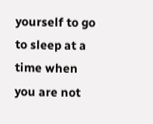yourself to go to sleep at a time when you are not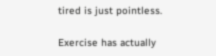tired is just pointless.

Exercise has actually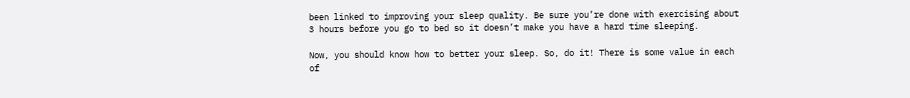been linked to improving your sleep quality. Be sure you’re done with exercising about 3 hours before you go to bed so it doesn’t make you have a hard time sleeping.

Now, you should know how to better your sleep. So, do it! There is some value in each of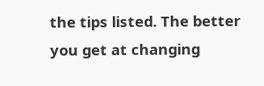the tips listed. The better you get at changing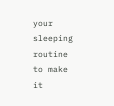your sleeping routine to make it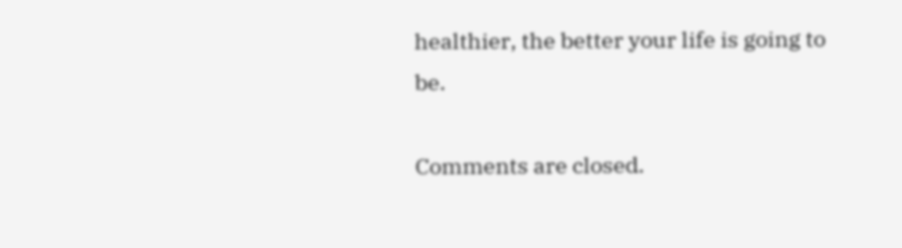healthier, the better your life is going to be.

Comments are closed.